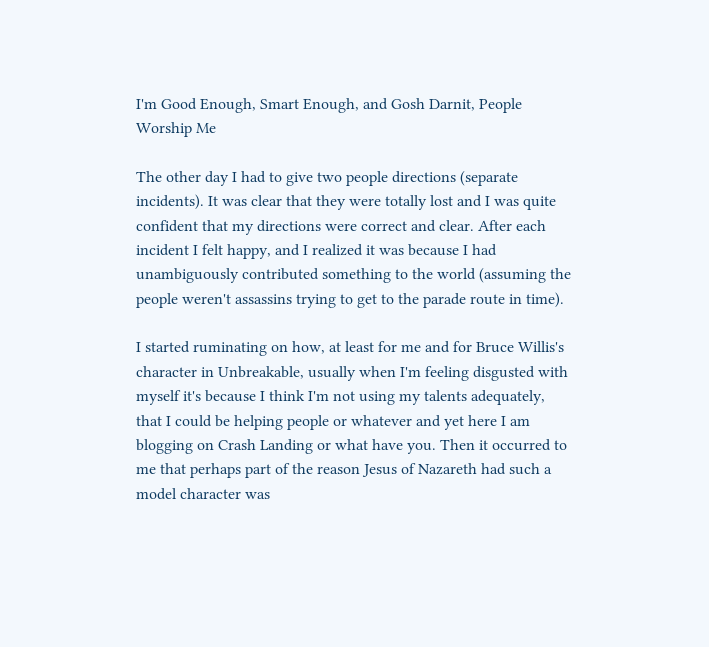I'm Good Enough, Smart Enough, and Gosh Darnit, People Worship Me

The other day I had to give two people directions (separate incidents). It was clear that they were totally lost and I was quite confident that my directions were correct and clear. After each incident I felt happy, and I realized it was because I had unambiguously contributed something to the world (assuming the people weren't assassins trying to get to the parade route in time).

I started ruminating on how, at least for me and for Bruce Willis's character in Unbreakable, usually when I'm feeling disgusted with myself it's because I think I'm not using my talents adequately, that I could be helping people or whatever and yet here I am blogging on Crash Landing or what have you. Then it occurred to me that perhaps part of the reason Jesus of Nazareth had such a model character was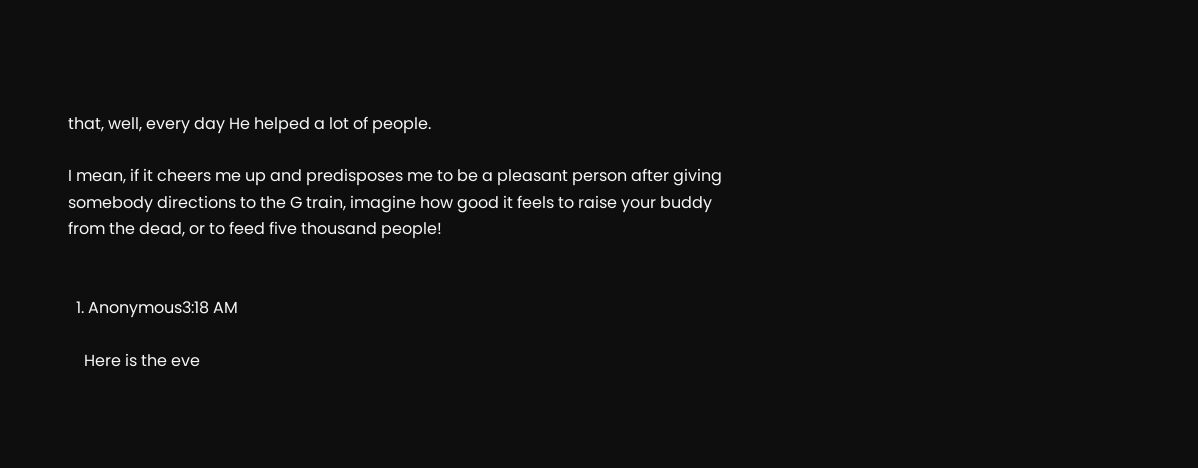that, well, every day He helped a lot of people.

I mean, if it cheers me up and predisposes me to be a pleasant person after giving somebody directions to the G train, imagine how good it feels to raise your buddy from the dead, or to feed five thousand people!


  1. Anonymous3:18 AM

    Here is the eve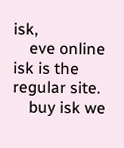isk,
    eve online isk is the regular site.
    buy isk we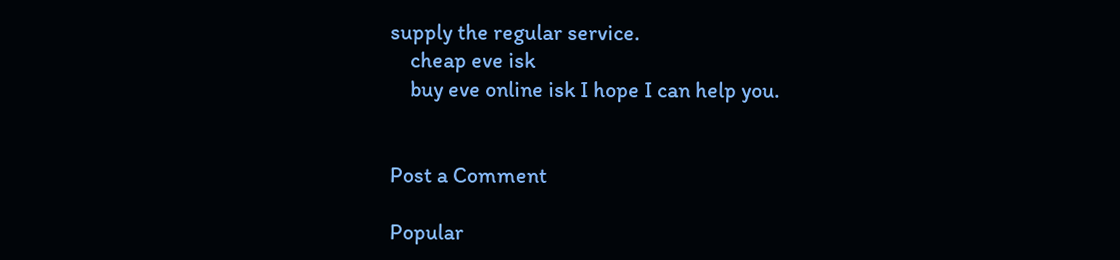supply the regular service.
    cheap eve isk
    buy eve online isk I hope I can help you.


Post a Comment

Popular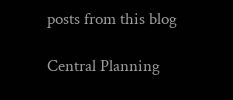posts from this blog

Central Planning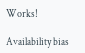Works!

Availability bias